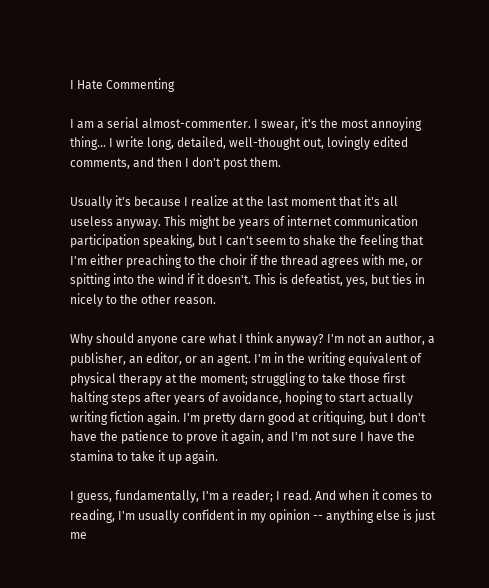I Hate Commenting

I am a serial almost-commenter. I swear, it's the most annoying thing... I write long, detailed, well-thought out, lovingly edited comments, and then I don't post them.

Usually it's because I realize at the last moment that it's all useless anyway. This might be years of internet communication participation speaking, but I can't seem to shake the feeling that I'm either preaching to the choir if the thread agrees with me, or spitting into the wind if it doesn't. This is defeatist, yes, but ties in nicely to the other reason.

Why should anyone care what I think anyway? I'm not an author, a publisher, an editor, or an agent. I'm in the writing equivalent of physical therapy at the moment; struggling to take those first halting steps after years of avoidance, hoping to start actually writing fiction again. I'm pretty darn good at critiquing, but I don't have the patience to prove it again, and I'm not sure I have the stamina to take it up again.

I guess, fundamentally, I'm a reader; I read. And when it comes to reading, I'm usually confident in my opinion -- anything else is just me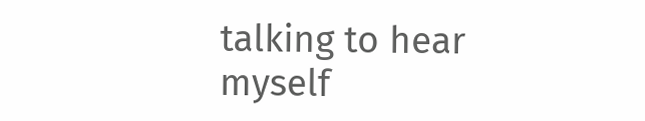talking to hear myself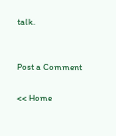talk.


Post a Comment

<< Home